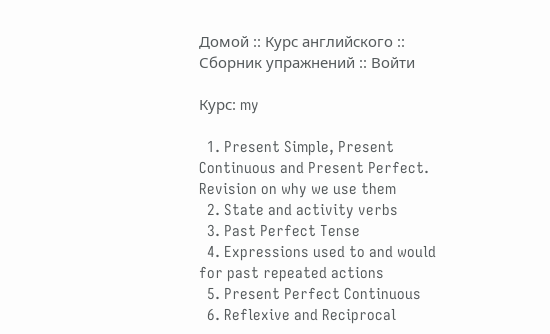Домой :: Курс английского :: Сборник упражнений :: Войти

Курс: my

  1. Present Simple, Present Continuous and Present Perfect. Revision on why we use them
  2. State and activity verbs
  3. Past Perfect Tense
  4. Expressions used to and would for past repeated actions
  5. Present Perfect Continuous
  6. Reflexive and Reciprocal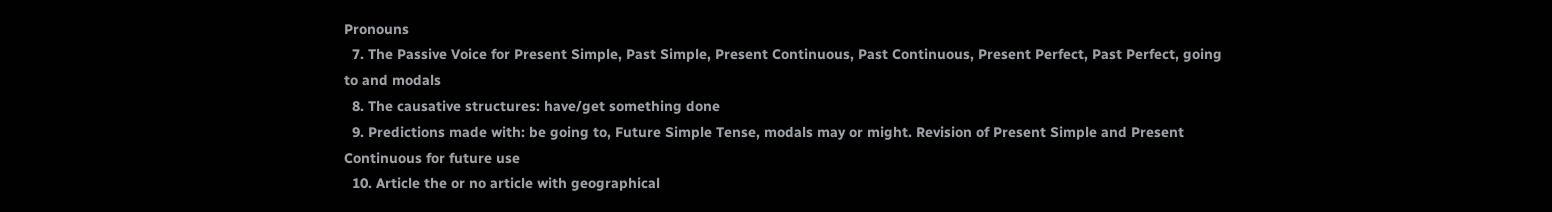Pronouns
  7. The Passive Voice for Present Simple, Past Simple, Present Continuous, Past Continuous, Present Perfect, Past Perfect, going to and modals
  8. The causative structures: have/get something done
  9. Predictions made with: be going to, Future Simple Tense, modals may or might. Revision of Present Simple and Present Continuous for future use
  10. Article the or no article with geographical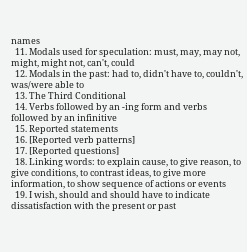names
  11. Modals used for speculation: must, may, may not, might, might not, can't, could
  12. Modals in the past: had to, didn't have to, couldn't, was/were able to
  13. The Third Conditional
  14. Verbs followed by an -ing form and verbs followed by an infinitive
  15. Reported statements
  16. [Reported verb patterns]
  17. [Reported questions]
  18. Linking words: to explain cause, to give reason, to give conditions, to contrast ideas, to give more information, to show sequence of actions or events
  19. I wish, should and should have to indicate dissatisfaction with the present or past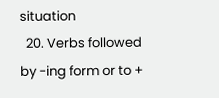situation
  20. Verbs followed by -ing form or to +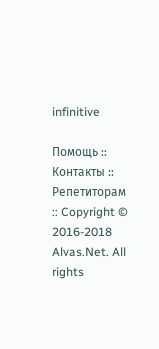infinitive

Помощь :: Контакты :: Репетиторам :: Copyright © 2016-2018 Alvas.Net. All rights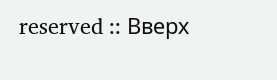reserved :: Вверх